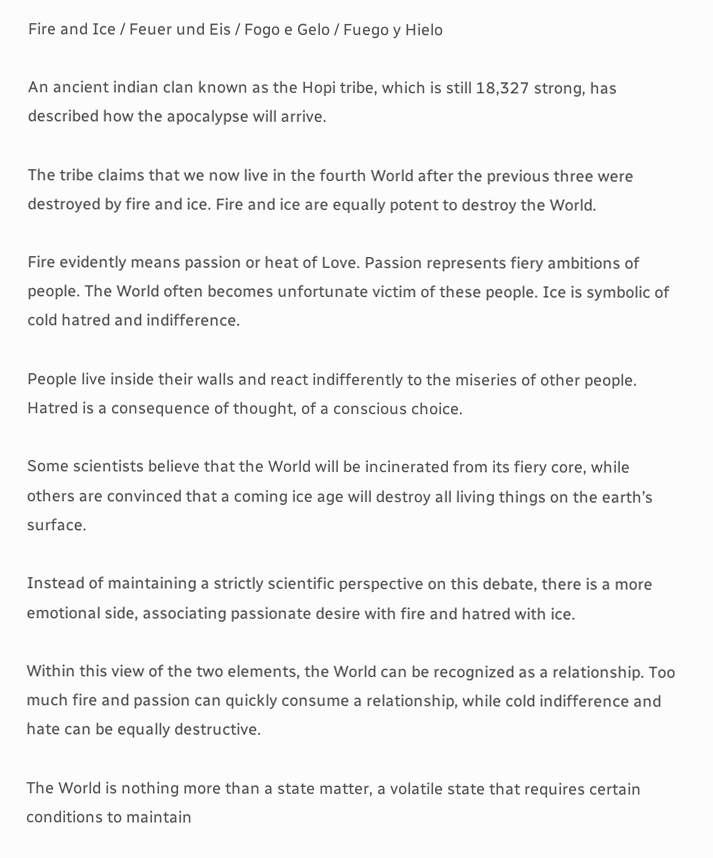Fire and Ice / Feuer und Eis / Fogo e Gelo / Fuego y Hielo

An ancient indian clan known as the Hopi tribe, which is still 18,327 strong, has described how the apocalypse will arrive.

The tribe claims that we now live in the fourth World after the previous three were destroyed by fire and ice. Fire and ice are equally potent to destroy the World.

Fire evidently means passion or heat of Love. Passion represents fiery ambitions of people. The World often becomes unfortunate victim of these people. Ice is symbolic of cold hatred and indifference.

People live inside their walls and react indifferently to the miseries of other people. Hatred is a consequence of thought, of a conscious choice.

Some scientists believe that the World will be incinerated from its fiery core, while others are convinced that a coming ice age will destroy all living things on the earth’s surface.

Instead of maintaining a strictly scientific perspective on this debate, there is a more emotional side, associating passionate desire with fire and hatred with ice.

Within this view of the two elements, the World can be recognized as a relationship. Too much fire and passion can quickly consume a relationship, while cold indifference and hate can be equally destructive.

The World is nothing more than a state matter, a volatile state that requires certain conditions to maintain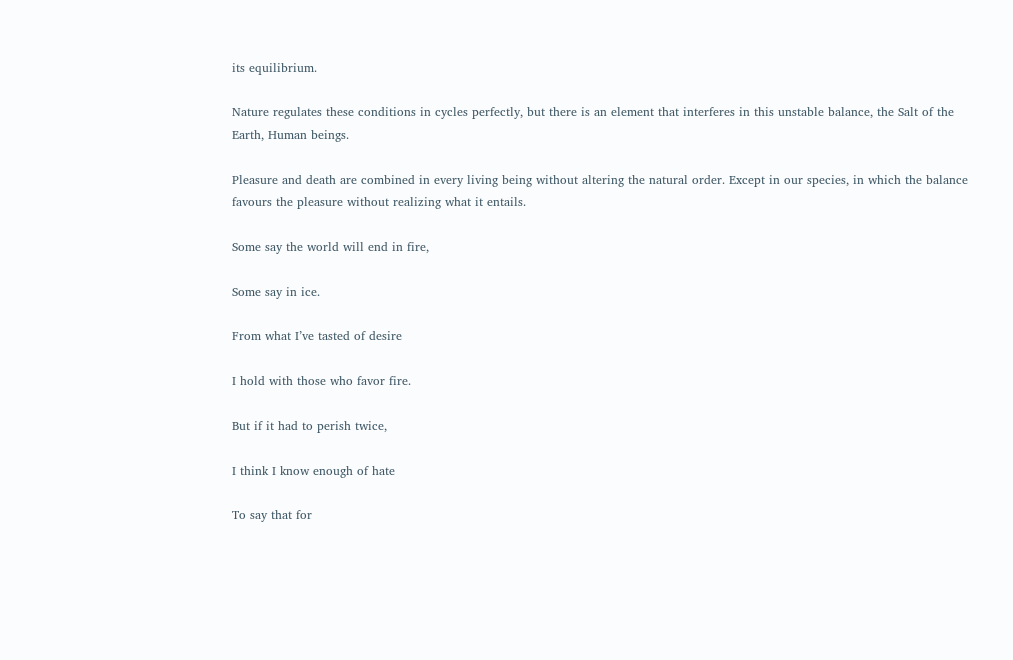its equilibrium.

Nature regulates these conditions in cycles perfectly, but there is an element that interferes in this unstable balance, the Salt of the Earth, Human beings.

Pleasure and death are combined in every living being without altering the natural order. Except in our species, in which the balance favours the pleasure without realizing what it entails.

Some say the world will end in fire,

Some say in ice.

From what I’ve tasted of desire

I hold with those who favor fire.

But if it had to perish twice,

I think I know enough of hate

To say that for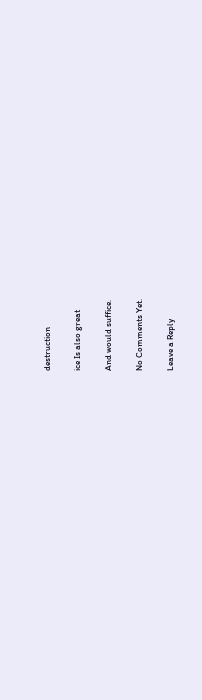destruction

ice Is also great

And would suffice.

No Comments Yet.

Leave a Reply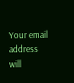Your email address will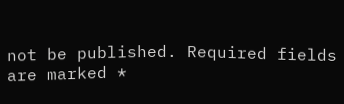not be published. Required fields are marked *